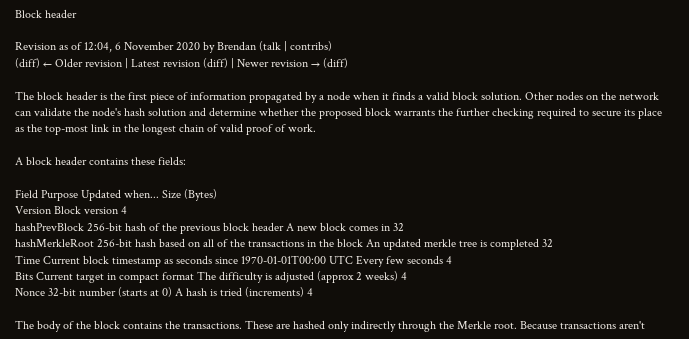Block header

Revision as of 12:04, 6 November 2020 by Brendan (talk | contribs)
(diff) ← Older revision | Latest revision (diff) | Newer revision → (diff)

The block header is the first piece of information propagated by a node when it finds a valid block solution. Other nodes on the network can validate the node's hash solution and determine whether the proposed block warrants the further checking required to secure its place as the top-most link in the longest chain of valid proof of work.

A block header contains these fields:

Field Purpose Updated when... Size (Bytes)
Version Block version 4
hashPrevBlock 256-bit hash of the previous block header A new block comes in 32
hashMerkleRoot 256-bit hash based on all of the transactions in the block An updated merkle tree is completed 32
Time Current block timestamp as seconds since 1970-01-01T00:00 UTC Every few seconds 4
Bits Current target in compact format The difficulty is adjusted (approx 2 weeks) 4
Nonce 32-bit number (starts at 0) A hash is tried (increments) 4

The body of the block contains the transactions. These are hashed only indirectly through the Merkle root. Because transactions aren't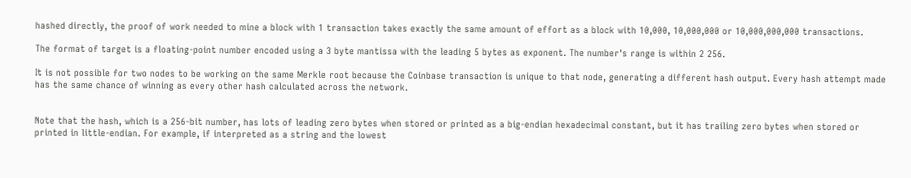hashed directly, the proof of work needed to mine a block with 1 transaction takes exactly the same amount of effort as a block with 10,000, 10,000,000 or 10,000,000,000 transactions.

The format of target is a floating-point number encoded using a 3 byte mantissa with the leading 5 bytes as exponent. The number's range is within 2 256.

It is not possible for two nodes to be working on the same Merkle root because the Coinbase transaction is unique to that node, generating a different hash output. Every hash attempt made has the same chance of winning as every other hash calculated across the network.


Note that the hash, which is a 256-bit number, has lots of leading zero bytes when stored or printed as a big-endian hexadecimal constant, but it has trailing zero bytes when stored or printed in little-endian. For example, if interpreted as a string and the lowest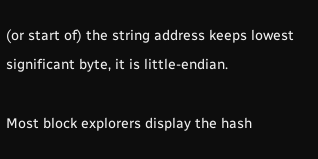(or start of) the string address keeps lowest significant byte, it is little-endian.

Most block explorers display the hash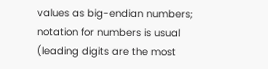values as big-endian numbers; notation for numbers is usual (leading digits are the most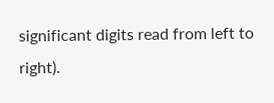significant digits read from left to right).